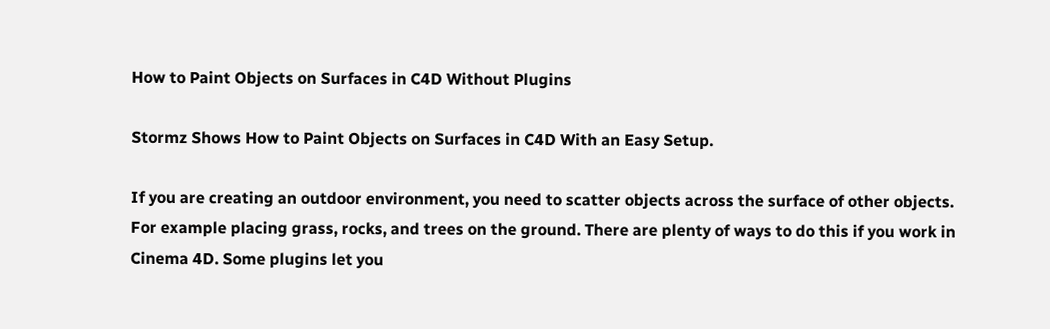How to Paint Objects on Surfaces in C4D Without Plugins

Stormz Shows How to Paint Objects on Surfaces in C4D With an Easy Setup.

If you are creating an outdoor environment, you need to scatter objects across the surface of other objects. For example placing grass, rocks, and trees on the ground. There are plenty of ways to do this if you work in Cinema 4D. Some plugins let you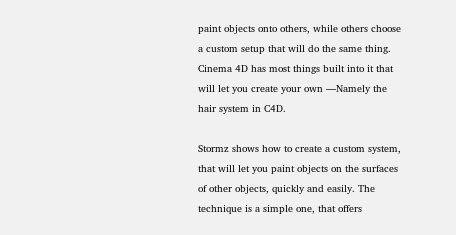paint objects onto others, while others choose a custom setup that will do the same thing. Cinema 4D has most things built into it that will let you create your own —Namely the hair system in C4D.

Stormz shows how to create a custom system, that will let you paint objects on the surfaces of other objects, quickly and easily. The technique is a simple one, that offers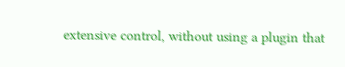extensive control, without using a plugin that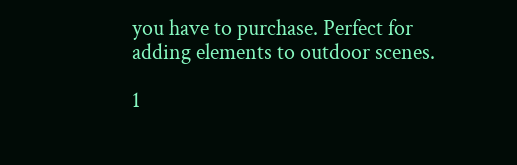you have to purchase. Perfect for adding elements to outdoor scenes.

1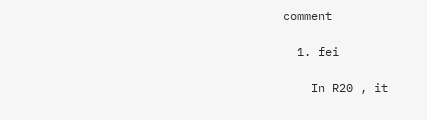comment

  1. fei

    In R20 , it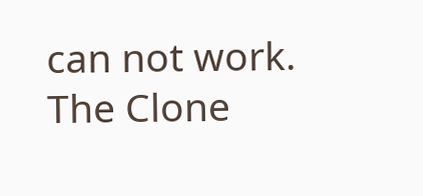can not work. The Clone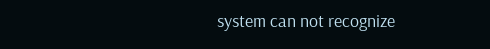system can not recognize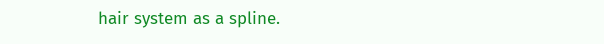hair system as a spline.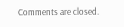Comments are closed.